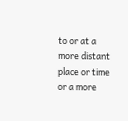to or at a more distant place or time or a more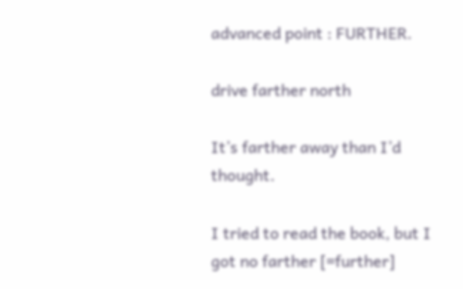advanced point : FURTHER.

drive farther north

It’s farther away than I’d thought.

I tried to read the book, but I got no farther [=further]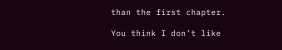than the first chapter.

You think I don’t like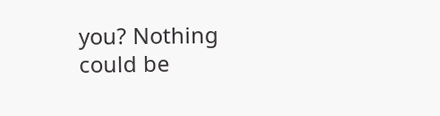you? Nothing could be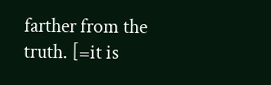farther from the truth. [=it is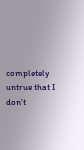completely untrue that I don’t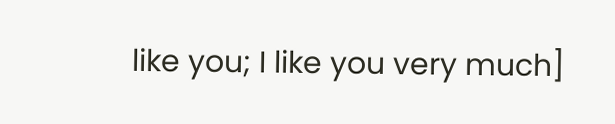like you; I like you very much]